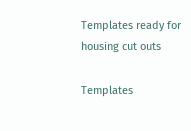Templates ready for housing cut outs

Templates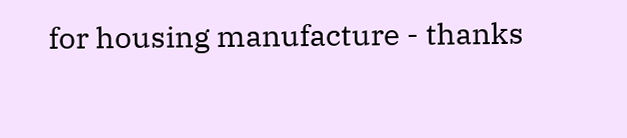for housing manufacture - thanks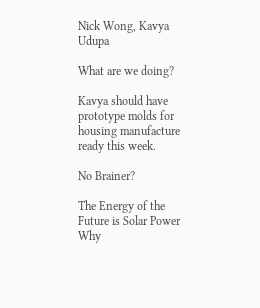Nick Wong, Kavya Udupa

What are we doing?

Kavya should have prototype molds for housing manufacture ready this week.

No Brainer?

The Energy of the Future is Solar Power
Why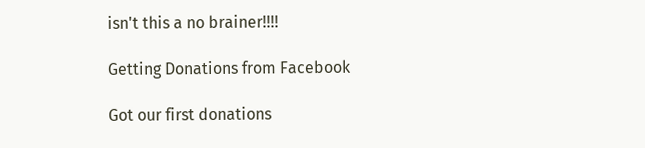isn't this a no brainer!!!!

Getting Donations from Facebook

Got our first donations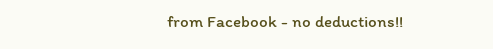from Facebook - no deductions!!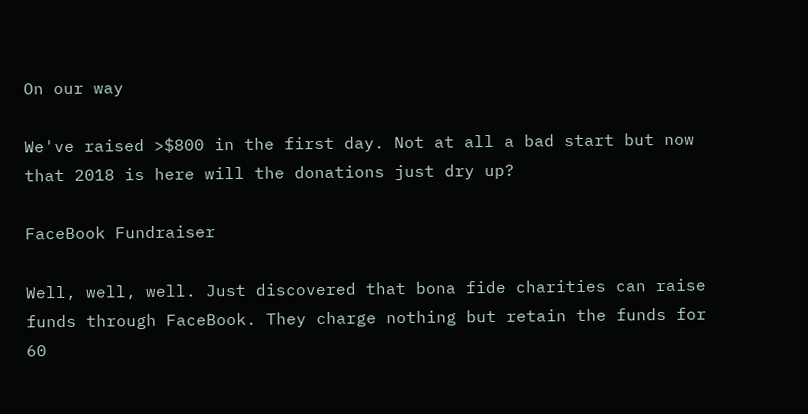On our way

We've raised >$800 in the first day. Not at all a bad start but now that 2018 is here will the donations just dry up?

FaceBook Fundraiser

Well, well, well. Just discovered that bona fide charities can raise funds through FaceBook. They charge nothing but retain the funds for 60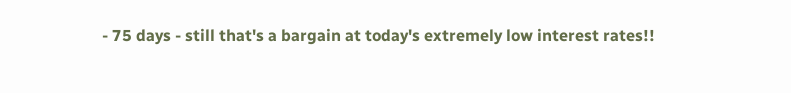- 75 days - still that's a bargain at today's extremely low interest rates!!